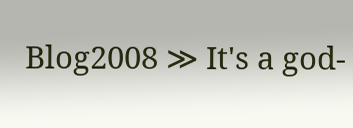Blog2008 ≫ It's a god-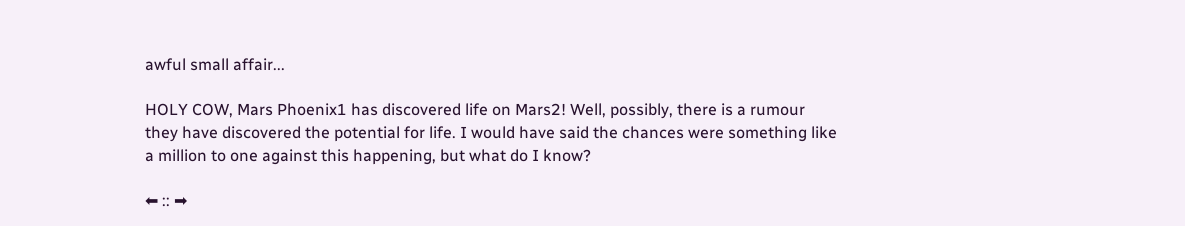awful small affair...

HOLY COW, Mars Phoenix1 has discovered life on Mars2! Well, possibly, there is a rumour they have discovered the potential for life. I would have said the chances were something like a million to one against this happening, but what do I know?

⬅ :: ➡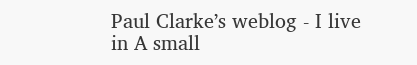Paul Clarkeʼs weblog - I live in A small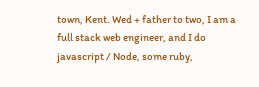town, Kent. Wed + father to two, I am a full stack web engineer, and I do javascript / Node, some ruby,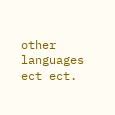other languages ect ect.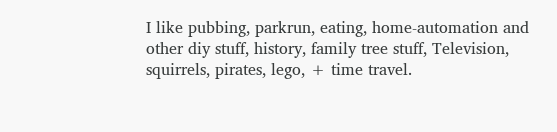I like pubbing, parkrun, eating, home-automation and other diy stuff, history, family tree stuff, Television, squirrels, pirates, lego, + time travel.